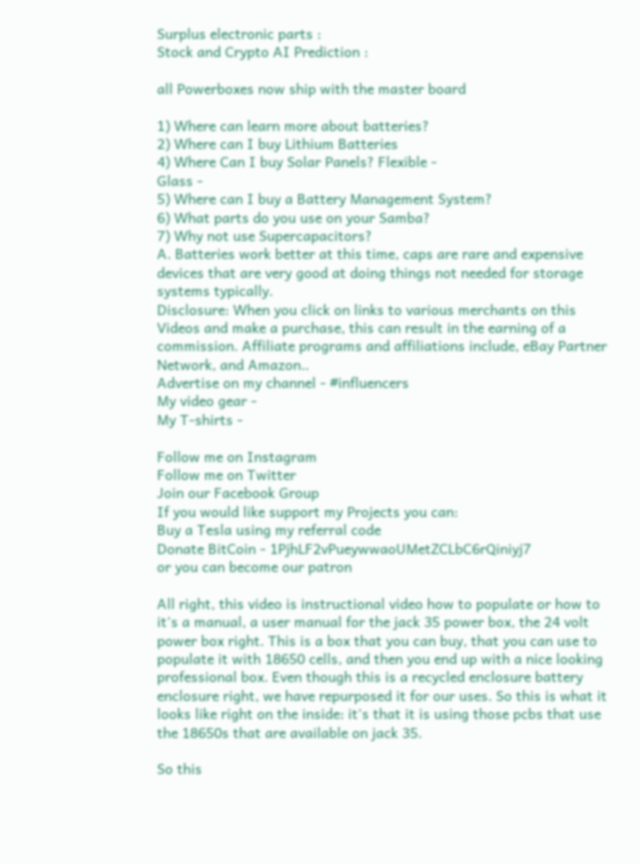Surplus electronic parts :
Stock and Crypto AI Prediction :

all Powerboxes now ship with the master board

1) Where can learn more about batteries?
2) Where can I buy Lithium Batteries
4) Where Can I buy Solar Panels? Flexible -
Glass -
5) Where can I buy a Battery Management System?
6) What parts do you use on your Samba?
7) Why not use Supercapacitors?
A. Batteries work better at this time, caps are rare and expensive devices that are very good at doing things not needed for storage systems typically.
Disclosure: When you click on links to various merchants on this Videos and make a purchase, this can result in the earning of a commission. Affiliate programs and affiliations include, eBay Partner Network, and Amazon..
Advertise on my channel - #influencers
My video gear -
My T-shirts -

Follow me on Instagram
Follow me on Twitter
Join our Facebook Group
If you would like support my Projects you can:
Buy a Tesla using my referral code
Donate BitCoin - 1PjhLF2vPueywwaoUMetZCLbC6rQiniyj7
or you can become our patron

All right, this video is instructional video how to populate or how to it's a manual, a user manual for the jack 35 power box, the 24 volt power box right. This is a box that you can buy, that you can use to populate it with 18650 cells, and then you end up with a nice looking professional box. Even though this is a recycled enclosure battery enclosure right, we have repurposed it for our uses. So this is what it looks like right on the inside: it's that it is using those pcbs that use the 18650s that are available on jack 35.

So this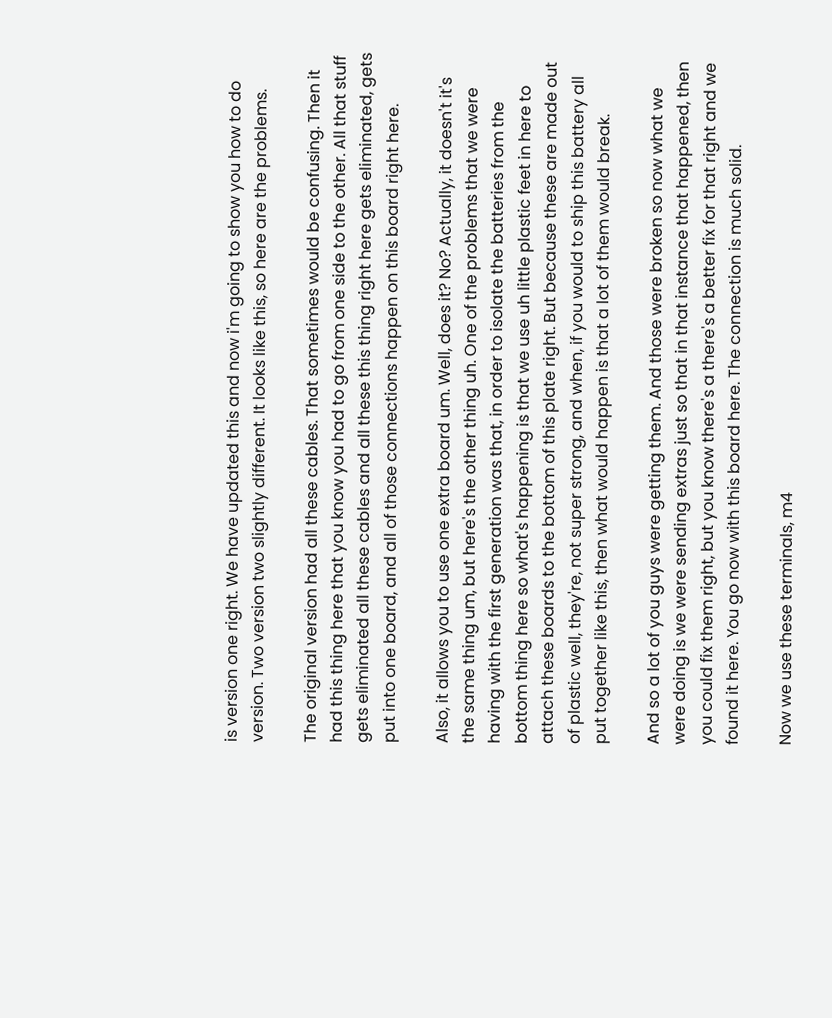is version one right. We have updated this and now i'm going to show you how to do version. Two version two slightly different. It looks like this, so here are the problems.

The original version had all these cables. That sometimes would be confusing. Then it had this thing here that you know you had to go from one side to the other. All that stuff gets eliminated all these cables and all these this thing right here gets eliminated, gets put into one board, and all of those connections happen on this board right here.

Also, it allows you to use one extra board um. Well, does it? No? Actually, it doesn't it's the same thing um, but here's the other thing uh. One of the problems that we were having with the first generation was that, in order to isolate the batteries from the bottom thing here so what's happening is that we use uh little plastic feet in here to attach these boards to the bottom of this plate right. But because these are made out of plastic well, they're, not super strong, and when, if you would to ship this battery all put together like this, then what would happen is that a lot of them would break.

And so a lot of you guys were getting them. And those were broken so now what we were doing is we were sending extras just so that in that instance that happened, then you could fix them right, but you know there's a there's a better fix for that right and we found it here. You go now with this board here. The connection is much solid.

Now we use these terminals, m4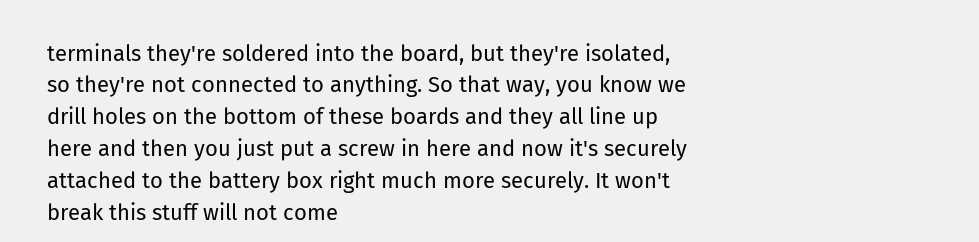terminals they're soldered into the board, but they're isolated, so they're not connected to anything. So that way, you know we drill holes on the bottom of these boards and they all line up here and then you just put a screw in here and now it's securely attached to the battery box right much more securely. It won't break this stuff will not come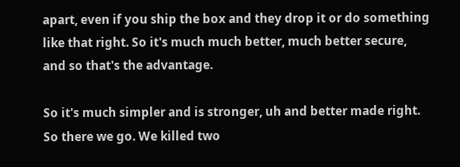apart, even if you ship the box and they drop it or do something like that right. So it's much much better, much better secure, and so that's the advantage.

So it's much simpler and is stronger, uh and better made right. So there we go. We killed two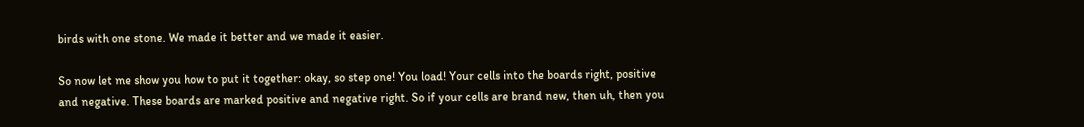birds with one stone. We made it better and we made it easier.

So now let me show you how to put it together: okay, so step one! You load! Your cells into the boards right, positive and negative. These boards are marked positive and negative right. So if your cells are brand new, then uh, then you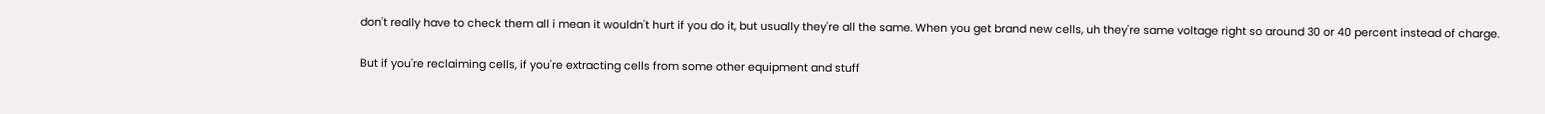don't really have to check them all i mean it wouldn't hurt if you do it, but usually they're all the same. When you get brand new cells, uh they're same voltage right so around 30 or 40 percent instead of charge.

But if you're reclaiming cells, if you're extracting cells from some other equipment and stuff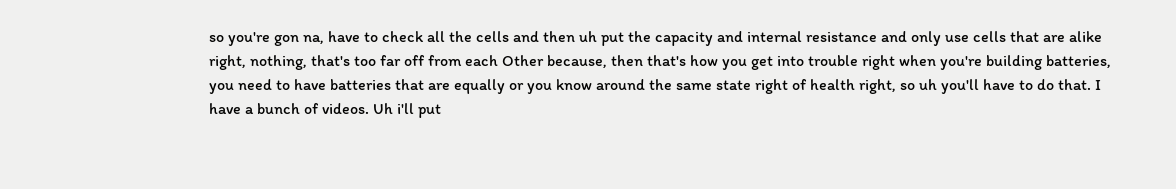so you're gon na, have to check all the cells and then uh put the capacity and internal resistance and only use cells that are alike right, nothing, that's too far off from each Other because, then that's how you get into trouble right when you're building batteries, you need to have batteries that are equally or you know around the same state right of health right, so uh you'll have to do that. I have a bunch of videos. Uh i'll put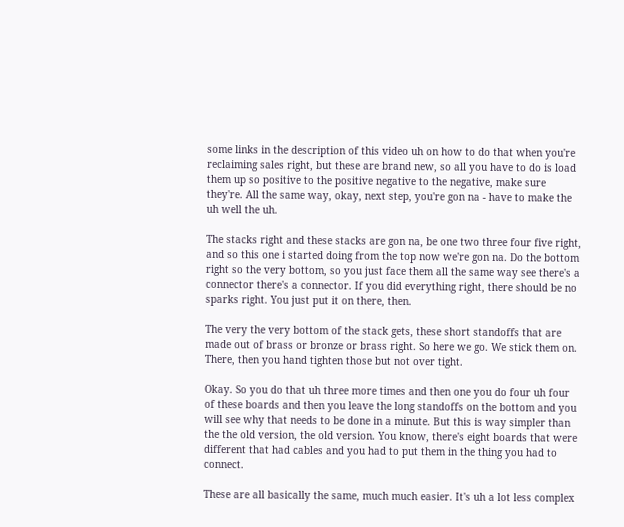some links in the description of this video uh on how to do that when you're reclaiming sales right, but these are brand new, so all you have to do is load them up so positive to the positive negative to the negative, make sure they're. All the same way, okay, next step, you're gon na - have to make the uh well the uh.

The stacks right and these stacks are gon na, be one two three four five right, and so this one i started doing from the top now we're gon na. Do the bottom right so the very bottom, so you just face them all the same way see there's a connector there's a connector. If you did everything right, there should be no sparks right. You just put it on there, then.

The very the very bottom of the stack gets, these short standoffs that are made out of brass or bronze or brass right. So here we go. We stick them on. There, then you hand tighten those but not over tight.

Okay. So you do that uh three more times and then one you do four uh four of these boards and then you leave the long standoffs on the bottom and you will see why that needs to be done in a minute. But this is way simpler than the the old version, the old version. You know, there's eight boards that were different that had cables and you had to put them in the thing you had to connect.

These are all basically the same, much much easier. It's uh a lot less complex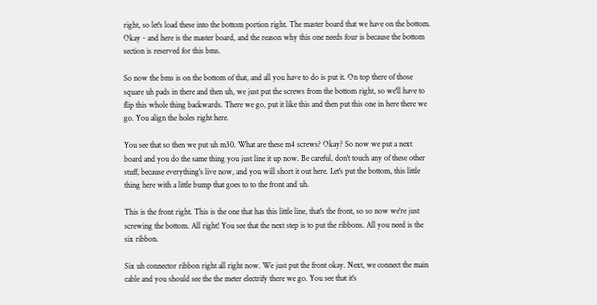right, so let's load these into the bottom portion right. The master board that we have on the bottom. Okay - and here is the master board, and the reason why this one needs four is because the bottom section is reserved for this bms.

So now the bms is on the bottom of that, and all you have to do is put it. On top there of those square uh pads in there and then uh, we just put the screws from the bottom right, so we'll have to flip this whole thing backwards. There we go, put it like this and then put this one in here there we go. You align the holes right here.

You see that so then we put uh m30. What are these m4 screws? Okay? So now we put a next board and you do the same thing you just line it up now. Be careful, don't touch any of these other stuff, because everything's live now, and you will short it out here. Let's put the bottom, this little thing here with a little bump that goes to to the front and uh.

This is the front right. This is the one that has this little line, that's the front, so so now we're just screwing the bottom. All right! You see that the next step is to put the ribbons. All you need is the six ribbon.

Six uh connector ribbon right all right now. We just put the front okay. Next, we connect the main cable and you should see the the meter electrify there we go. You see that it's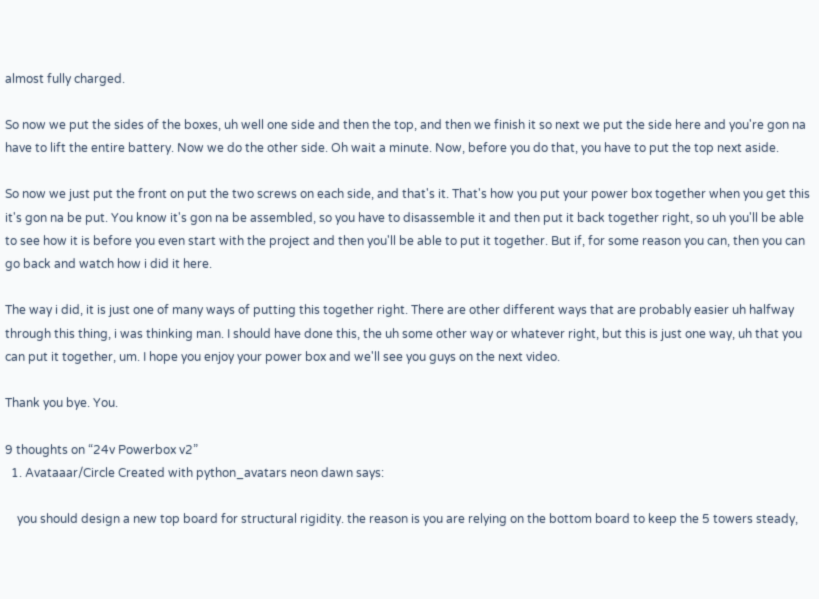almost fully charged.

So now we put the sides of the boxes, uh well one side and then the top, and then we finish it so next we put the side here and you're gon na have to lift the entire battery. Now we do the other side. Oh wait a minute. Now, before you do that, you have to put the top next aside.

So now we just put the front on put the two screws on each side, and that's it. That's how you put your power box together when you get this it's gon na be put. You know it's gon na be assembled, so you have to disassemble it and then put it back together right, so uh you'll be able to see how it is before you even start with the project and then you'll be able to put it together. But if, for some reason you can, then you can go back and watch how i did it here.

The way i did, it is just one of many ways of putting this together right. There are other different ways that are probably easier uh halfway through this thing, i was thinking man. I should have done this, the uh some other way or whatever right, but this is just one way, uh that you can put it together, um. I hope you enjoy your power box and we'll see you guys on the next video.

Thank you bye. You.

9 thoughts on “24v Powerbox v2”
  1. Avataaar/Circle Created with python_avatars neon dawn says:

    you should design a new top board for structural rigidity. the reason is you are relying on the bottom board to keep the 5 towers steady,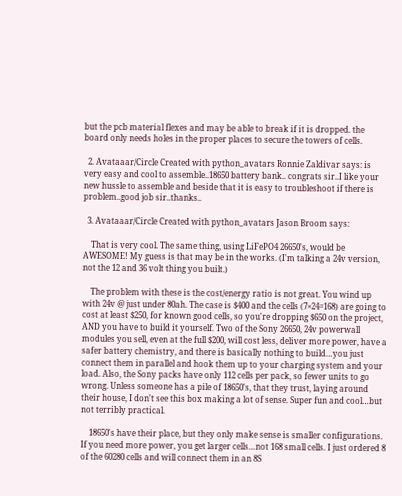but the pcb material flexes and may be able to break if it is dropped. the board only needs holes in the proper places to secure the towers of cells.

  2. Avataaar/Circle Created with python_avatars Ronnie Zaldivar says: is very easy and cool to assemble..18650 battery bank.. congrats sir..I like your new hussle to assemble and beside that it is easy to troubleshoot if there is problem..good job sir..thanks..

  3. Avataaar/Circle Created with python_avatars Jason Broom says:

    That is very cool. The same thing, using LiFePO4 26650's, would be AWESOME! My guess is that may be in the works. (I'm talking a 24v version, not the 12 and 36 volt thing you built.)

    The problem with these is the cost/energy ratio is not great. You wind up with 24v @ just under 80ah. The case is $400 and the cells (7×24=168) are going to cost at least $250, for known good cells, so you're dropping $650 on the project, AND you have to build it yourself. Two of the Sony 26650, 24v powerwall modules you sell, even at the full $200, will cost less, deliver more power, have a safer battery chemistry, and there is basically nothing to build…you just connect them in parallel and hook them up to your charging system and your load. Also, the Sony packs have only 112 cells per pack, so fewer units to go wrong. Unless someone has a pile of 18650's, that they trust, laying around their house, I don't see this box making a lot of sense. Super fun and cool…but not terribly practical.

    18650's have their place, but they only make sense is smaller configurations. If you need more power, you get larger cells…not 168 small cells. I just ordered 8 of the 60280 cells and will connect them in an 8S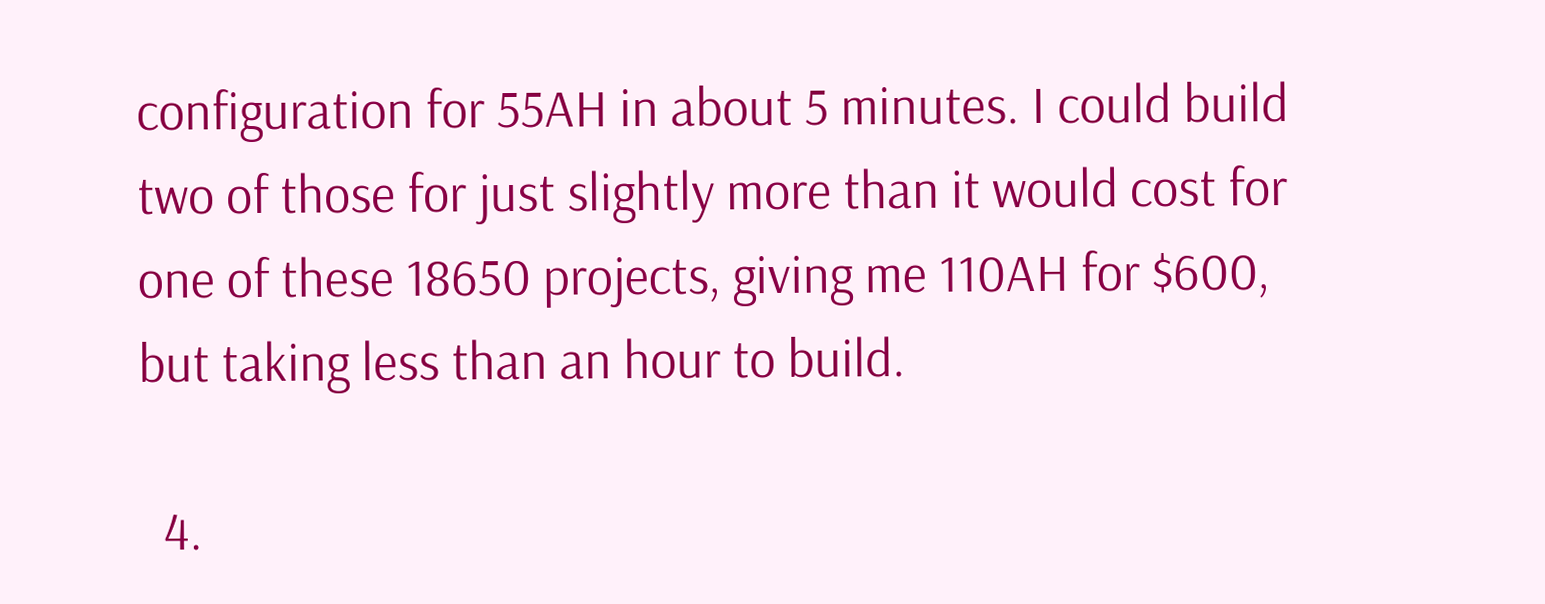configuration for 55AH in about 5 minutes. I could build two of those for just slightly more than it would cost for one of these 18650 projects, giving me 110AH for $600, but taking less than an hour to build.

  4.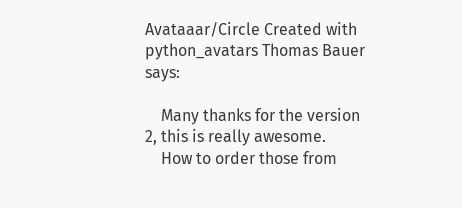Avataaar/Circle Created with python_avatars Thomas Bauer says:

    Many thanks for the version 2, this is really awesome.
    How to order those from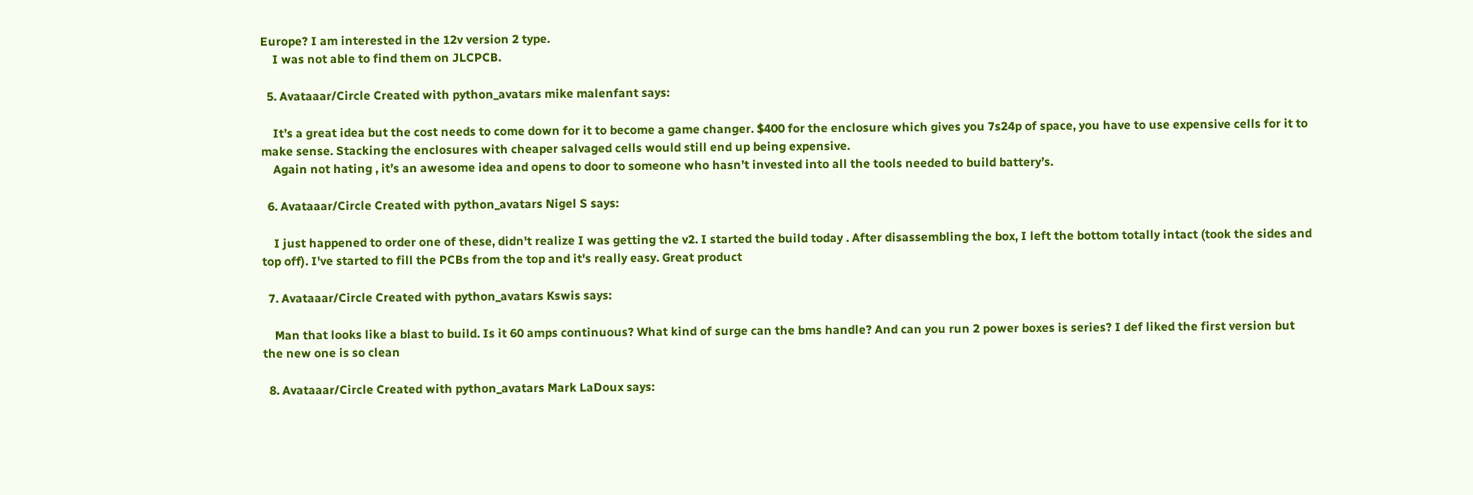Europe? I am interested in the 12v version 2 type.
    I was not able to find them on JLCPCB.

  5. Avataaar/Circle Created with python_avatars mike malenfant says:

    It’s a great idea but the cost needs to come down for it to become a game changer. $400 for the enclosure which gives you 7s24p of space, you have to use expensive cells for it to make sense. Stacking the enclosures with cheaper salvaged cells would still end up being expensive.
    Again not hating , it’s an awesome idea and opens to door to someone who hasn’t invested into all the tools needed to build battery’s.

  6. Avataaar/Circle Created with python_avatars Nigel S says:

    I just happened to order one of these, didn't realize I was getting the v2. I started the build today . After disassembling the box, I left the bottom totally intact (took the sides and top off). I've started to fill the PCBs from the top and it's really easy. Great product

  7. Avataaar/Circle Created with python_avatars Kswis says:

    Man that looks like a blast to build. Is it 60 amps continuous? What kind of surge can the bms handle? And can you run 2 power boxes is series? I def liked the first version but the new one is so clean

  8. Avataaar/Circle Created with python_avatars Mark LaDoux says: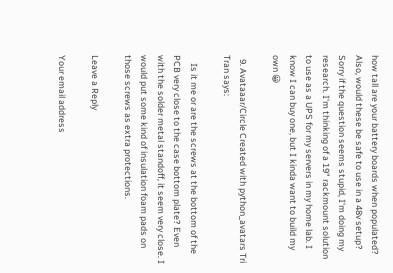how tall are your battery boards when populated? Also, would these be safe to use in a 48v setup? Sorry if the question seems stupid, I'm doing my research. I'm thinking of a 19" rackmount solution to use as a UPS for my servers in my home lab. I know I can buy one, but I kinda want to build my own 😀

  9. Avataaar/Circle Created with python_avatars Tri Tran says:

    Is it me or are the screws at the bottom of the PCB very close to the case bottom plate? Even with the solder metal standoff, it seem very close. I would put some kind of insulation foam pads on those screws as extra protections.

Leave a Reply

Your email address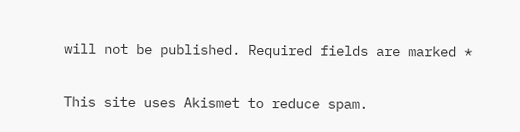will not be published. Required fields are marked *

This site uses Akismet to reduce spam.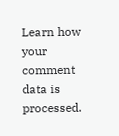Learn how your comment data is processed.